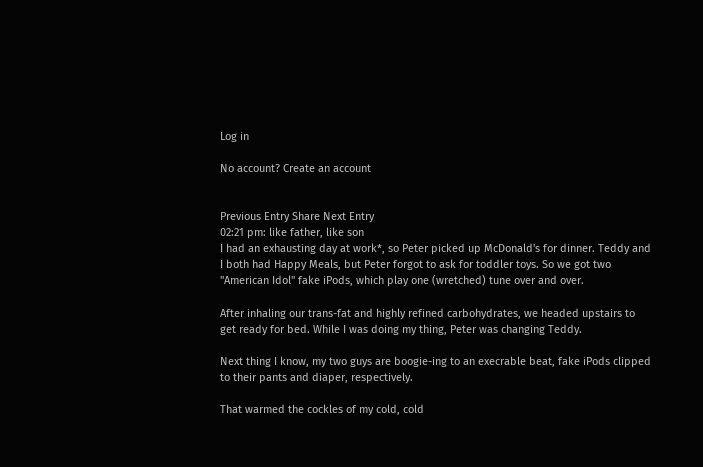Log in

No account? Create an account


Previous Entry Share Next Entry
02:21 pm: like father, like son
I had an exhausting day at work*, so Peter picked up McDonald's for dinner. Teddy and I both had Happy Meals, but Peter forgot to ask for toddler toys. So we got two "American Idol" fake iPods, which play one (wretched) tune over and over.

After inhaling our trans-fat and highly refined carbohydrates, we headed upstairs to get ready for bed. While I was doing my thing, Peter was changing Teddy.

Next thing I know, my two guys are boogie-ing to an execrable beat, fake iPods clipped to their pants and diaper, respectively.

That warmed the cockles of my cold, cold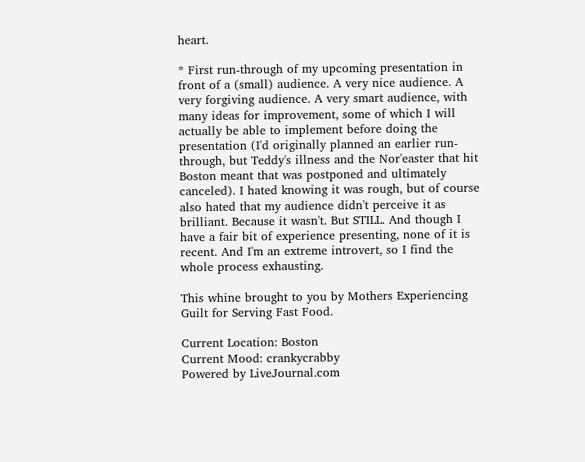heart.

* First run-through of my upcoming presentation in front of a (small) audience. A very nice audience. A very forgiving audience. A very smart audience, with many ideas for improvement, some of which I will actually be able to implement before doing the presentation (I'd originally planned an earlier run-through, but Teddy's illness and the Nor'easter that hit Boston meant that was postponed and ultimately canceled). I hated knowing it was rough, but of course also hated that my audience didn't perceive it as brilliant. Because it wasn't. But STILL. And though I have a fair bit of experience presenting, none of it is recent. And I'm an extreme introvert, so I find the whole process exhausting.

This whine brought to you by Mothers Experiencing Guilt for Serving Fast Food.

Current Location: Boston
Current Mood: crankycrabby
Powered by LiveJournal.com